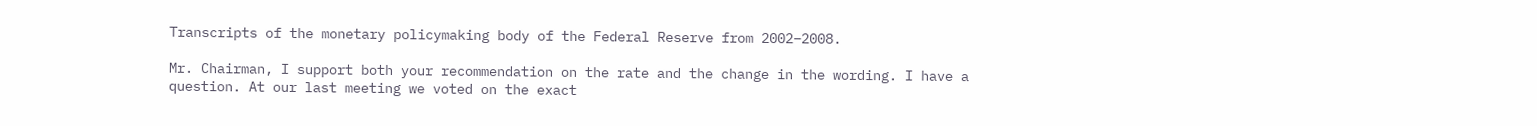Transcripts of the monetary policymaking body of the Federal Reserve from 2002–2008.

Mr. Chairman, I support both your recommendation on the rate and the change in the wording. I have a question. At our last meeting we voted on the exact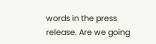words in the press release. Are we going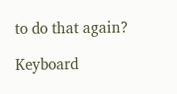to do that again?

Keyboard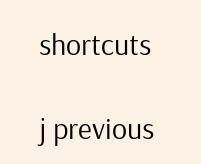shortcuts

j previous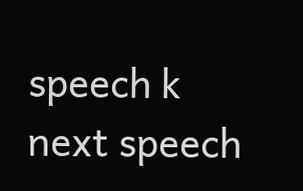speech k next speech